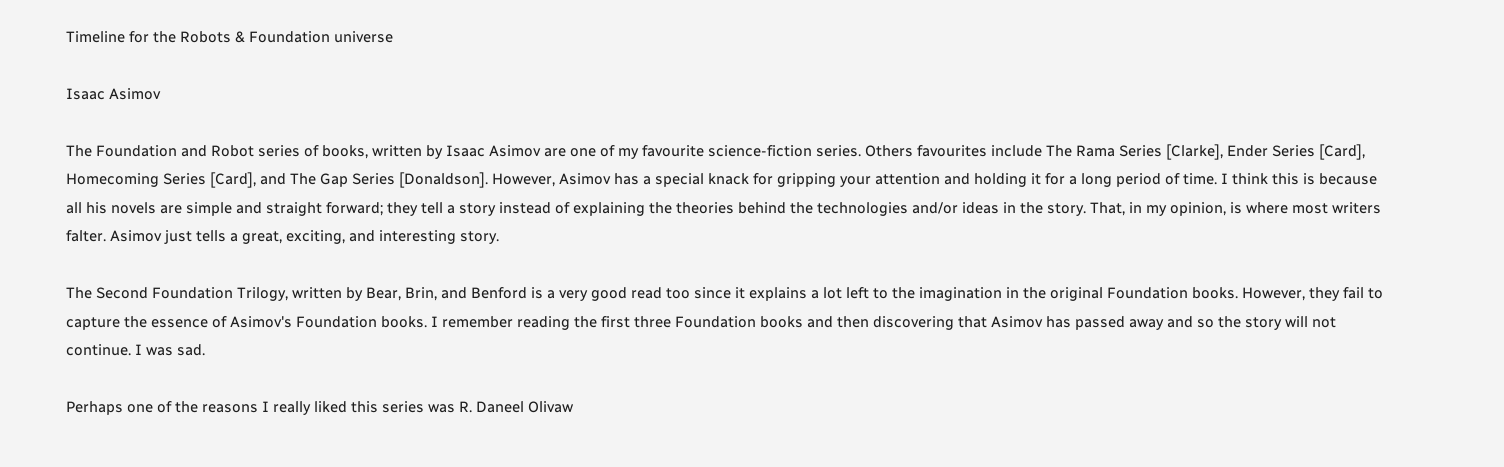Timeline for the Robots & Foundation universe

Isaac Asimov

The Foundation and Robot series of books, written by Isaac Asimov are one of my favourite science-fiction series. Others favourites include The Rama Series [Clarke], Ender Series [Card], Homecoming Series [Card], and The Gap Series [Donaldson]. However, Asimov has a special knack for gripping your attention and holding it for a long period of time. I think this is because all his novels are simple and straight forward; they tell a story instead of explaining the theories behind the technologies and/or ideas in the story. That, in my opinion, is where most writers falter. Asimov just tells a great, exciting, and interesting story.

The Second Foundation Trilogy, written by Bear, Brin, and Benford is a very good read too since it explains a lot left to the imagination in the original Foundation books. However, they fail to capture the essence of Asimov's Foundation books. I remember reading the first three Foundation books and then discovering that Asimov has passed away and so the story will not continue. I was sad.

Perhaps one of the reasons I really liked this series was R. Daneel Olivaw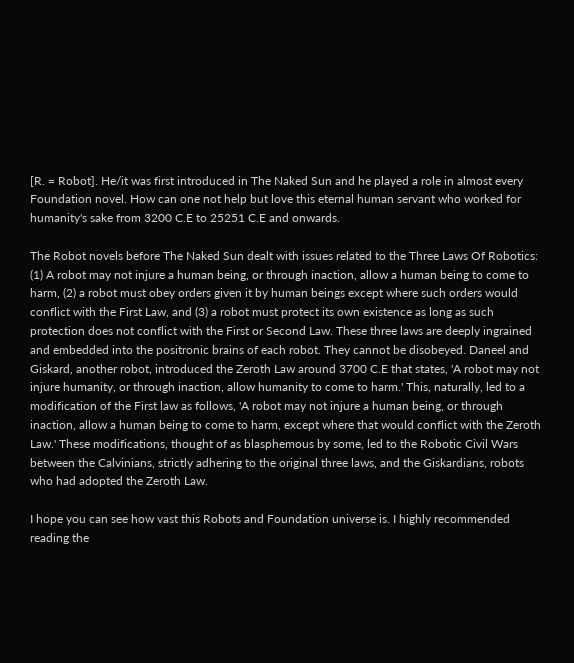[R. = Robot]. He/it was first introduced in The Naked Sun and he played a role in almost every Foundation novel. How can one not help but love this eternal human servant who worked for humanity's sake from 3200 C.E to 25251 C.E and onwards.

The Robot novels before The Naked Sun dealt with issues related to the Three Laws Of Robotics: (1) A robot may not injure a human being, or through inaction, allow a human being to come to harm, (2) a robot must obey orders given it by human beings except where such orders would conflict with the First Law, and (3) a robot must protect its own existence as long as such protection does not conflict with the First or Second Law. These three laws are deeply ingrained and embedded into the positronic brains of each robot. They cannot be disobeyed. Daneel and Giskard, another robot, introduced the Zeroth Law around 3700 C.E that states, 'A robot may not injure humanity, or through inaction, allow humanity to come to harm.' This, naturally, led to a modification of the First law as follows, 'A robot may not injure a human being, or through inaction, allow a human being to come to harm, except where that would conflict with the Zeroth Law.' These modifications, thought of as blasphemous by some, led to the Robotic Civil Wars between the Calvinians, strictly adhering to the original three laws, and the Giskardians, robots who had adopted the Zeroth Law.

I hope you can see how vast this Robots and Foundation universe is. I highly recommended reading the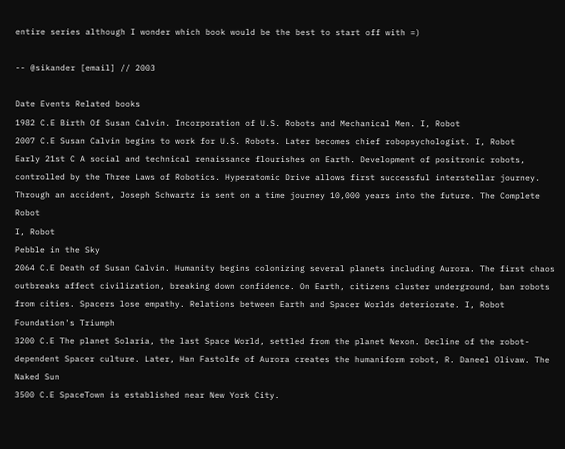entire series although I wonder which book would be the best to start off with =)

-- @sikander [email] // 2003

Date Events Related books
1982 C.E Birth Of Susan Calvin. Incorporation of U.S. Robots and Mechanical Men. I, Robot
2007 C.E Susan Calvin begins to work for U.S. Robots. Later becomes chief robopsychologist. I, Robot
Early 21st C A social and technical renaissance flourishes on Earth. Development of positronic robots, controlled by the Three Laws of Robotics. Hyperatomic Drive allows first successful interstellar journey. Through an accident, Joseph Schwartz is sent on a time journey 10,000 years into the future. The Complete Robot
I, Robot
Pebble in the Sky
2064 C.E Death of Susan Calvin. Humanity begins colonizing several planets including Aurora. The first chaos outbreaks affect civilization, breaking down confidence. On Earth, citizens cluster underground, ban robots from cities. Spacers lose empathy. Relations between Earth and Spacer Worlds deteriorate. I, Robot
Foundation's Triumph
3200 C.E The planet Solaria, the last Space World, settled from the planet Nexon. Decline of the robot-dependent Spacer culture. Later, Han Fastolfe of Aurora creates the humaniform robot, R. Daneel Olivaw. The Naked Sun
3500 C.E SpaceTown is established near New York City.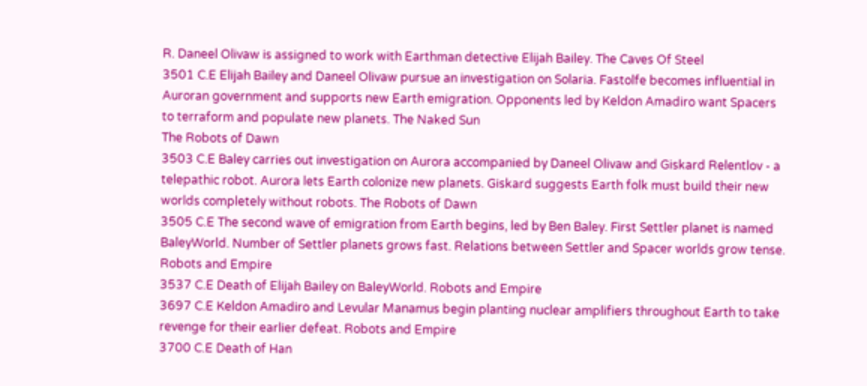R. Daneel Olivaw is assigned to work with Earthman detective Elijah Bailey. The Caves Of Steel
3501 C.E Elijah Bailey and Daneel Olivaw pursue an investigation on Solaria. Fastolfe becomes influential in Auroran government and supports new Earth emigration. Opponents led by Keldon Amadiro want Spacers to terraform and populate new planets. The Naked Sun
The Robots of Dawn
3503 C.E Baley carries out investigation on Aurora accompanied by Daneel Olivaw and Giskard Relentlov - a telepathic robot. Aurora lets Earth colonize new planets. Giskard suggests Earth folk must build their new worlds completely without robots. The Robots of Dawn
3505 C.E The second wave of emigration from Earth begins, led by Ben Baley. First Settler planet is named BaleyWorld. Number of Settler planets grows fast. Relations between Settler and Spacer worlds grow tense. Robots and Empire
3537 C.E Death of Elijah Bailey on BaleyWorld. Robots and Empire
3697 C.E Keldon Amadiro and Levular Manamus begin planting nuclear amplifiers throughout Earth to take revenge for their earlier defeat. Robots and Empire
3700 C.E Death of Han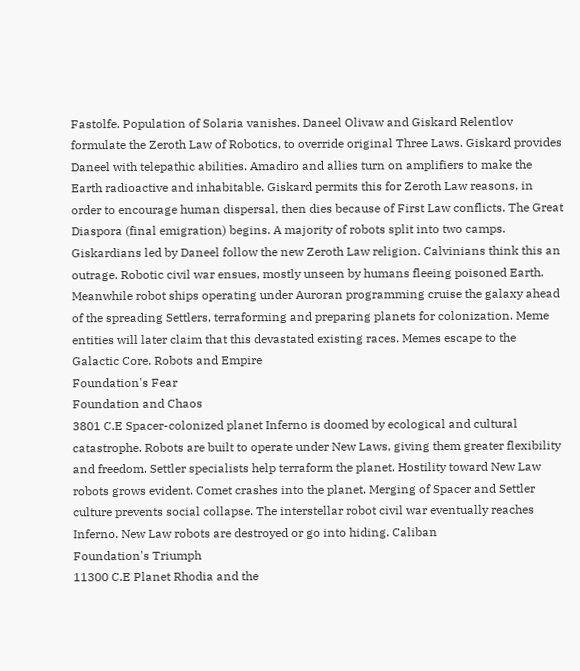Fastolfe. Population of Solaria vanishes. Daneel Olivaw and Giskard Relentlov formulate the Zeroth Law of Robotics, to override original Three Laws. Giskard provides Daneel with telepathic abilities. Amadiro and allies turn on amplifiers to make the Earth radioactive and inhabitable. Giskard permits this for Zeroth Law reasons, in order to encourage human dispersal, then dies because of First Law conflicts. The Great Diaspora (final emigration) begins. A majority of robots split into two camps. Giskardians led by Daneel follow the new Zeroth Law religion. Calvinians think this an outrage. Robotic civil war ensues, mostly unseen by humans fleeing poisoned Earth. Meanwhile robot ships operating under Auroran programming cruise the galaxy ahead of the spreading Settlers, terraforming and preparing planets for colonization. Meme entities will later claim that this devastated existing races. Memes escape to the Galactic Core. Robots and Empire
Foundation's Fear
Foundation and Chaos
3801 C.E Spacer-colonized planet Inferno is doomed by ecological and cultural catastrophe. Robots are built to operate under New Laws, giving them greater flexibility and freedom. Settler specialists help terraform the planet. Hostility toward New Law robots grows evident. Comet crashes into the planet. Merging of Spacer and Settler culture prevents social collapse. The interstellar robot civil war eventually reaches Inferno. New Law robots are destroyed or go into hiding. Caliban
Foundation's Triumph
11300 C.E Planet Rhodia and the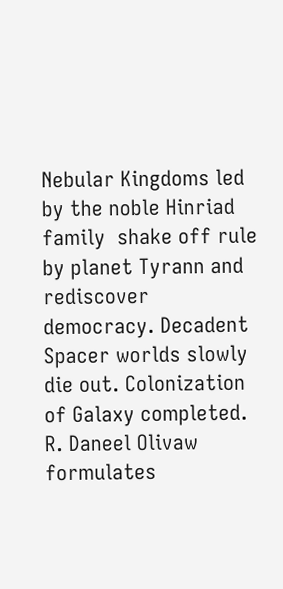Nebular Kingdoms led by the noble Hinriad family  shake off rule by planet Tyrann and rediscover democracy. Decadent Spacer worlds slowly die out. Colonization of Galaxy completed. R. Daneel Olivaw formulates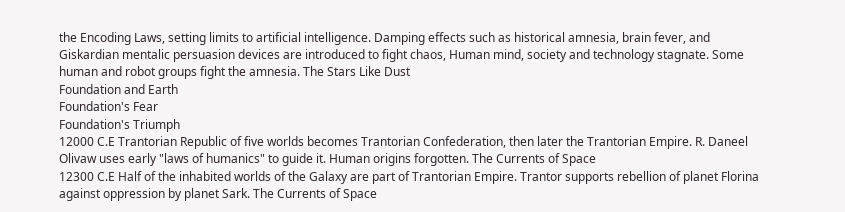the Encoding Laws, setting limits to artificial intelligence. Damping effects such as historical amnesia, brain fever, and Giskardian mentalic persuasion devices are introduced to fight chaos, Human mind, society and technology stagnate. Some human and robot groups fight the amnesia. The Stars Like Dust
Foundation and Earth
Foundation's Fear
Foundation's Triumph
12000 C.E Trantorian Republic of five worlds becomes Trantorian Confederation, then later the Trantorian Empire. R. Daneel Olivaw uses early "laws of humanics" to guide it. Human origins forgotten. The Currents of Space
12300 C.E Half of the inhabited worlds of the Galaxy are part of Trantorian Empire. Trantor supports rebellion of planet Florina against oppression by planet Sark. The Currents of Space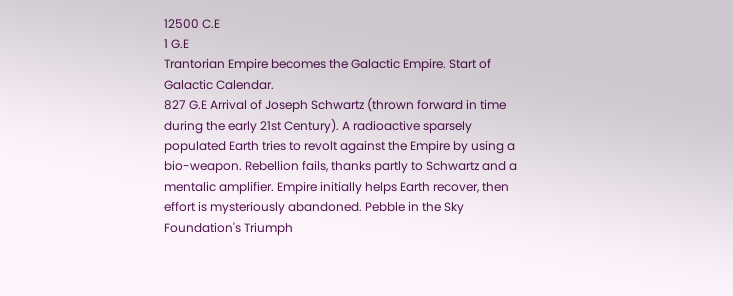12500 C.E
1 G.E
Trantorian Empire becomes the Galactic Empire. Start of Galactic Calendar.
827 G.E Arrival of Joseph Schwartz (thrown forward in time during the early 21st Century). A radioactive sparsely populated Earth tries to revolt against the Empire by using a bio-weapon. Rebellion fails, thanks partly to Schwartz and a mentalic amplifier. Empire initially helps Earth recover, then effort is mysteriously abandoned. Pebble in the Sky
Foundation's Triumph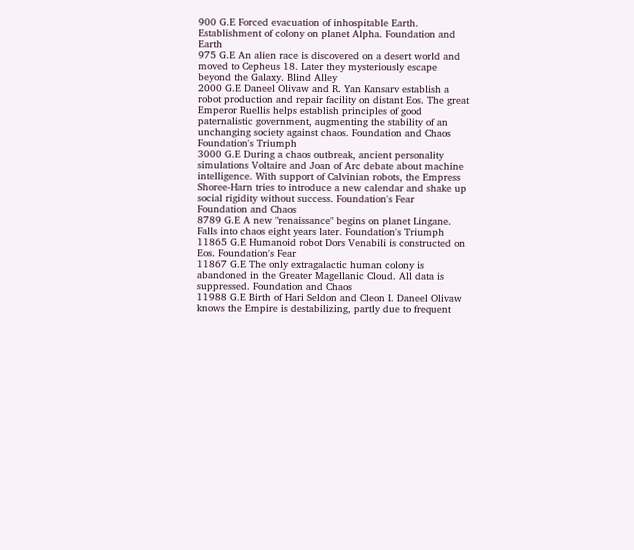900 G.E Forced evacuation of inhospitable Earth. Establishment of colony on planet Alpha. Foundation and Earth
975 G.E An alien race is discovered on a desert world and moved to Cepheus 18. Later they mysteriously escape beyond the Galaxy. Blind Alley
2000 G.E Daneel Olivaw and R. Yan Kansarv establish a robot production and repair facility on distant Eos. The great Emperor Ruellis helps establish principles of good paternalistic government, augmenting the stability of an unchanging society against chaos. Foundation and Chaos
Foundation's Triumph
3000 G.E During a chaos outbreak, ancient personality simulations Voltaire and Joan of Arc debate about machine intelligence. With support of Calvinian robots, the Empress Shoree-Harn tries to introduce a new calendar and shake up social rigidity without success. Foundation's Fear
Foundation and Chaos
8789 G.E A new "renaissance" begins on planet Lingane. Falls into chaos eight years later. Foundation's Triumph
11865 G.E Humanoid robot Dors Venabili is constructed on Eos. Foundation's Fear
11867 G.E The only extragalactic human colony is abandoned in the Greater Magellanic Cloud. All data is suppressed. Foundation and Chaos
11988 G.E Birth of Hari Seldon and Cleon I. Daneel Olivaw knows the Empire is destabilizing, partly due to frequent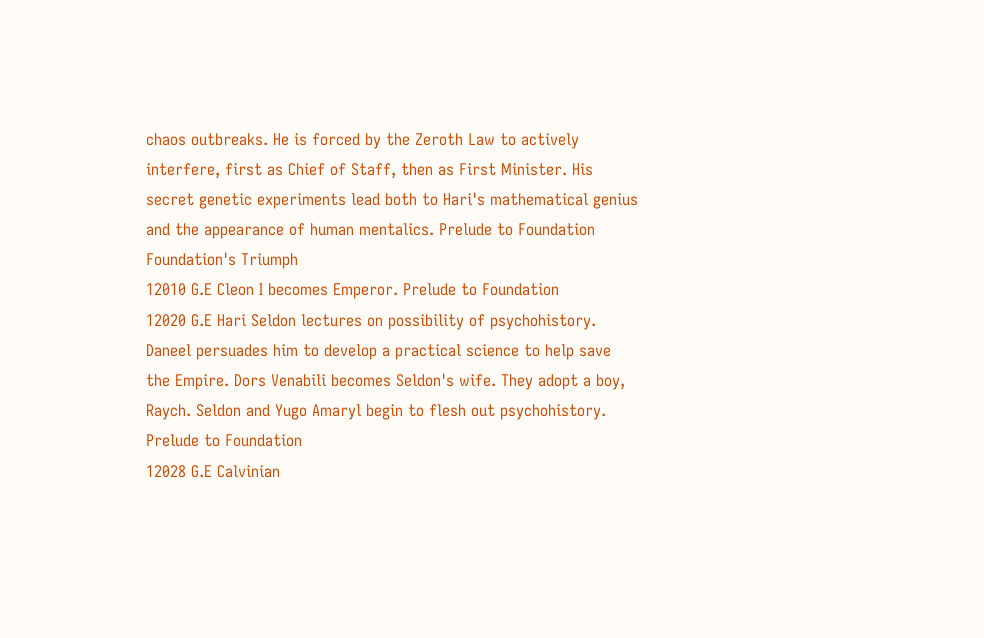chaos outbreaks. He is forced by the Zeroth Law to actively interfere, first as Chief of Staff, then as First Minister. His secret genetic experiments lead both to Hari's mathematical genius and the appearance of human mentalics. Prelude to Foundation
Foundation's Triumph
12010 G.E Cleon I becomes Emperor. Prelude to Foundation
12020 G.E Hari Seldon lectures on possibility of psychohistory. Daneel persuades him to develop a practical science to help save the Empire. Dors Venabili becomes Seldon's wife. They adopt a boy, Raych. Seldon and Yugo Amaryl begin to flesh out psychohistory. Prelude to Foundation
12028 G.E Calvinian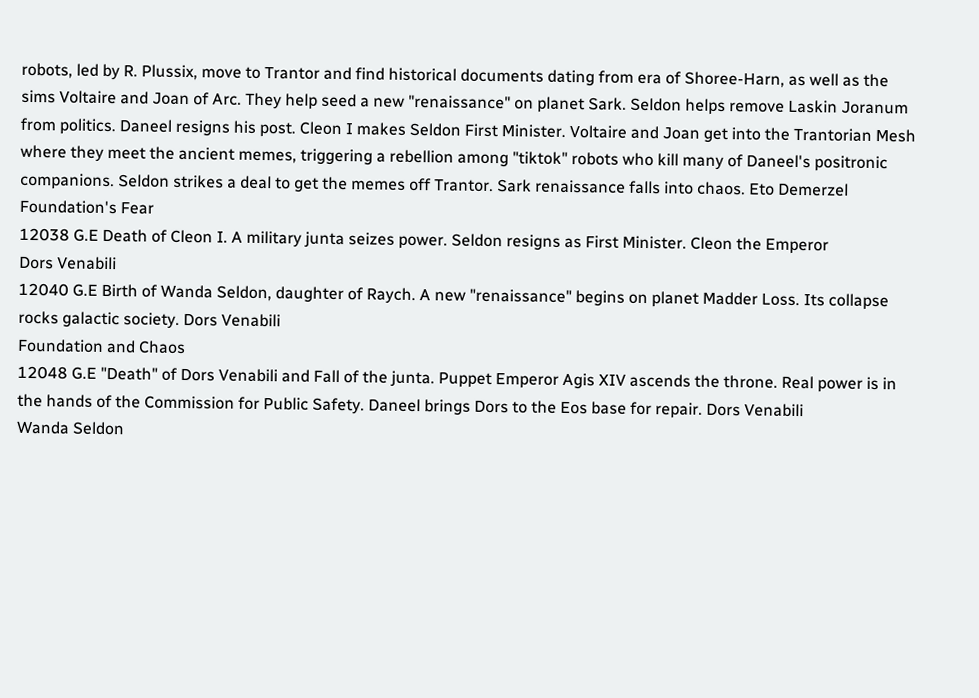robots, led by R. Plussix, move to Trantor and find historical documents dating from era of Shoree-Harn, as well as the sims Voltaire and Joan of Arc. They help seed a new "renaissance" on planet Sark. Seldon helps remove Laskin Joranum from politics. Daneel resigns his post. Cleon I makes Seldon First Minister. Voltaire and Joan get into the Trantorian Mesh where they meet the ancient memes, triggering a rebellion among "tiktok" robots who kill many of Daneel's positronic companions. Seldon strikes a deal to get the memes off Trantor. Sark renaissance falls into chaos. Eto Demerzel
Foundation's Fear
12038 G.E Death of Cleon I. A military junta seizes power. Seldon resigns as First Minister. Cleon the Emperor
Dors Venabili
12040 G.E Birth of Wanda Seldon, daughter of Raych. A new "renaissance" begins on planet Madder Loss. Its collapse rocks galactic society. Dors Venabili
Foundation and Chaos
12048 G.E "Death" of Dors Venabili and Fall of the junta. Puppet Emperor Agis XIV ascends the throne. Real power is in the hands of the Commission for Public Safety. Daneel brings Dors to the Eos base for repair. Dors Venabili
Wanda Seldon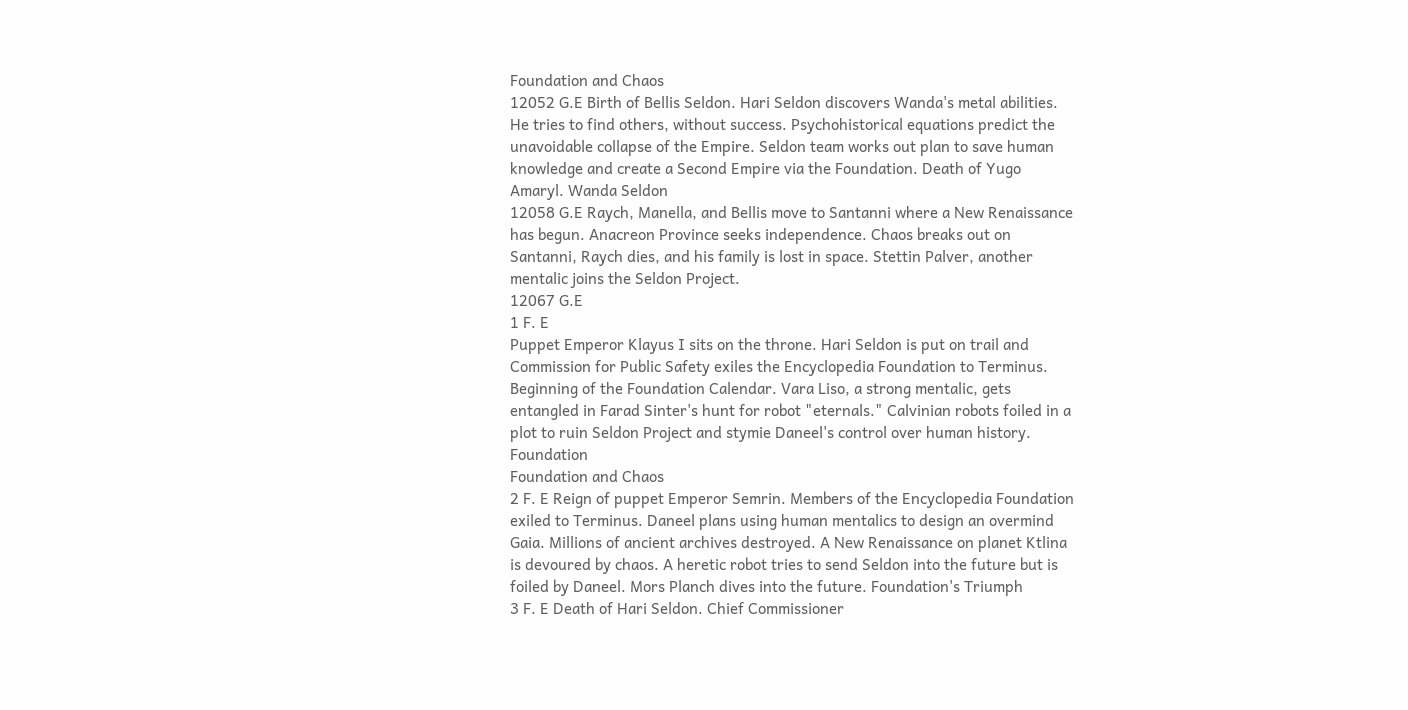Foundation and Chaos
12052 G.E Birth of Bellis Seldon. Hari Seldon discovers Wanda's metal abilities. He tries to find others, without success. Psychohistorical equations predict the unavoidable collapse of the Empire. Seldon team works out plan to save human knowledge and create a Second Empire via the Foundation. Death of Yugo Amaryl. Wanda Seldon
12058 G.E Raych, Manella, and Bellis move to Santanni where a New Renaissance has begun. Anacreon Province seeks independence. Chaos breaks out on Santanni, Raych dies, and his family is lost in space. Stettin Palver, another mentalic joins the Seldon Project.
12067 G.E
1 F. E
Puppet Emperor Klayus I sits on the throne. Hari Seldon is put on trail and Commission for Public Safety exiles the Encyclopedia Foundation to Terminus. Beginning of the Foundation Calendar. Vara Liso, a strong mentalic, gets entangled in Farad Sinter's hunt for robot "eternals." Calvinian robots foiled in a plot to ruin Seldon Project and stymie Daneel's control over human history. Foundation
Foundation and Chaos
2 F. E Reign of puppet Emperor Semrin. Members of the Encyclopedia Foundation exiled to Terminus. Daneel plans using human mentalics to design an overmind Gaia. Millions of ancient archives destroyed. A New Renaissance on planet Ktlina is devoured by chaos. A heretic robot tries to send Seldon into the future but is foiled by Daneel. Mors Planch dives into the future. Foundation's Triumph
3 F. E Death of Hari Seldon. Chief Commissioner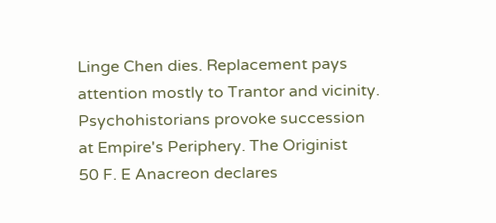Linge Chen dies. Replacement pays attention mostly to Trantor and vicinity. Psychohistorians provoke succession at Empire's Periphery. The Originist
50 F. E Anacreon declares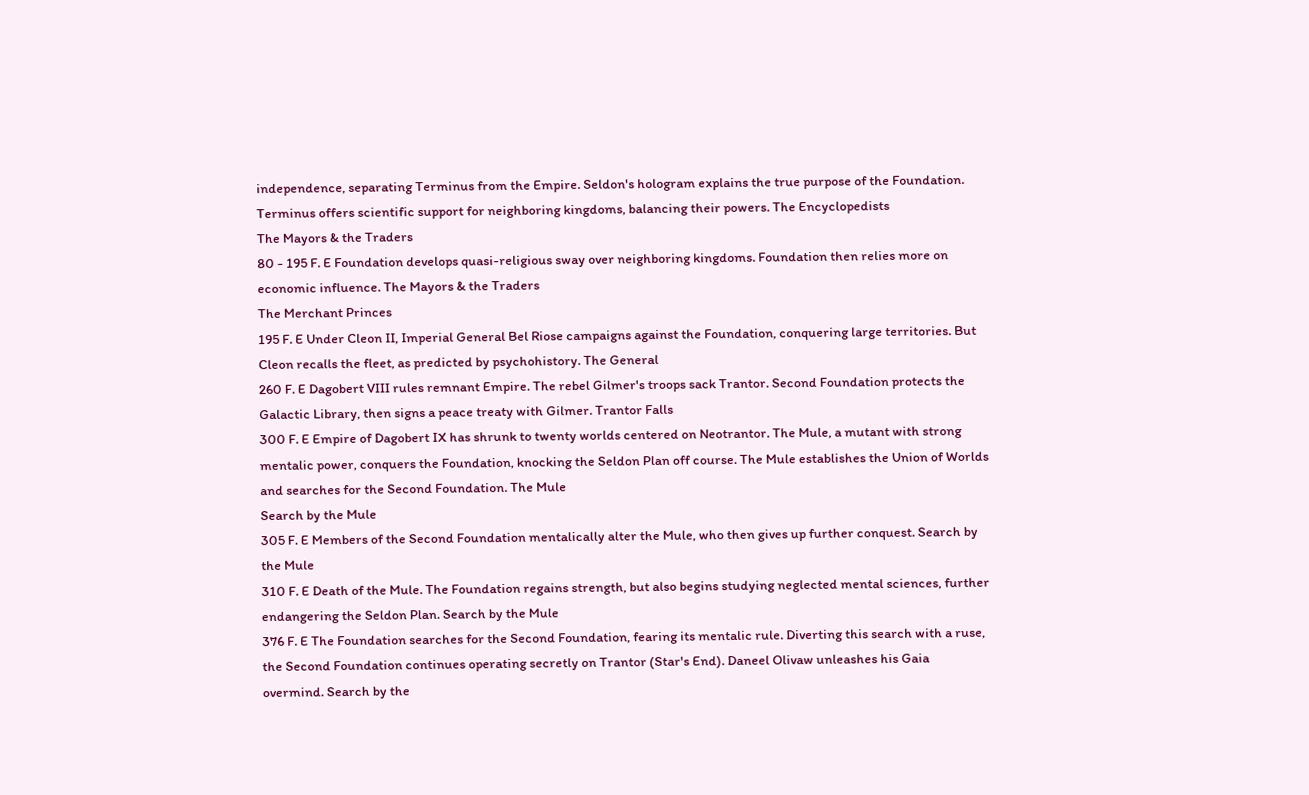independence, separating Terminus from the Empire. Seldon's hologram explains the true purpose of the Foundation. Terminus offers scientific support for neighboring kingdoms, balancing their powers. The Encyclopedists
The Mayors & the Traders
80 - 195 F. E Foundation develops quasi-religious sway over neighboring kingdoms. Foundation then relies more on economic influence. The Mayors & the Traders
The Merchant Princes
195 F. E Under Cleon II, Imperial General Bel Riose campaigns against the Foundation, conquering large territories. But Cleon recalls the fleet, as predicted by psychohistory. The General
260 F. E Dagobert VIII rules remnant Empire. The rebel Gilmer's troops sack Trantor. Second Foundation protects the Galactic Library, then signs a peace treaty with Gilmer. Trantor Falls
300 F. E Empire of Dagobert IX has shrunk to twenty worlds centered on Neotrantor. The Mule, a mutant with strong mentalic power, conquers the Foundation, knocking the Seldon Plan off course. The Mule establishes the Union of Worlds and searches for the Second Foundation. The Mule
Search by the Mule
305 F. E Members of the Second Foundation mentalically alter the Mule, who then gives up further conquest. Search by the Mule
310 F. E Death of the Mule. The Foundation regains strength, but also begins studying neglected mental sciences, further endangering the Seldon Plan. Search by the Mule
376 F. E The Foundation searches for the Second Foundation, fearing its mentalic rule. Diverting this search with a ruse, the Second Foundation continues operating secretly on Trantor (Star's End). Daneel Olivaw unleashes his Gaia overmind. Search by the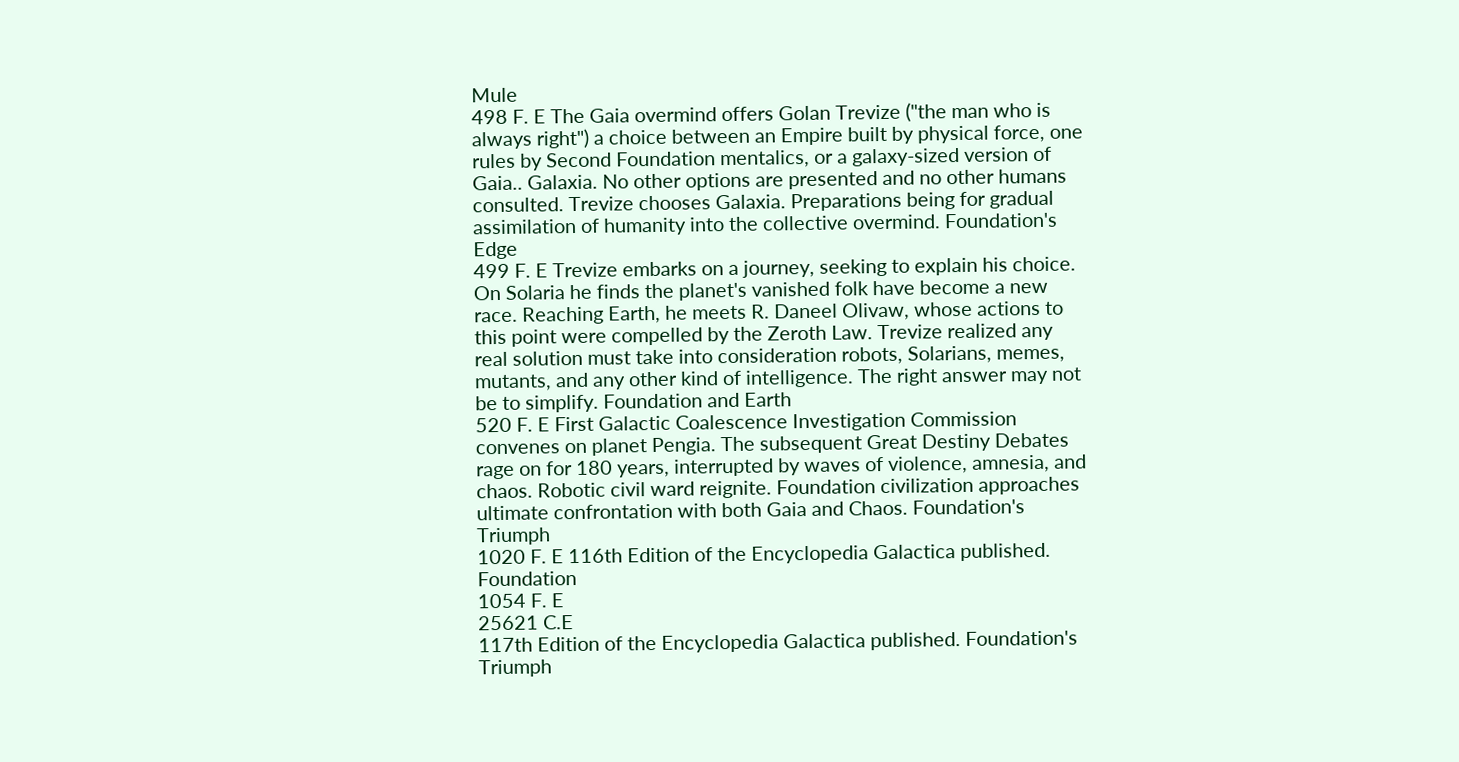Mule
498 F. E The Gaia overmind offers Golan Trevize ("the man who is always right") a choice between an Empire built by physical force, one rules by Second Foundation mentalics, or a galaxy-sized version of Gaia.. Galaxia. No other options are presented and no other humans consulted. Trevize chooses Galaxia. Preparations being for gradual assimilation of humanity into the collective overmind. Foundation's Edge
499 F. E Trevize embarks on a journey, seeking to explain his choice. On Solaria he finds the planet's vanished folk have become a new race. Reaching Earth, he meets R. Daneel Olivaw, whose actions to this point were compelled by the Zeroth Law. Trevize realized any real solution must take into consideration robots, Solarians, memes, mutants, and any other kind of intelligence. The right answer may not be to simplify. Foundation and Earth
520 F. E First Galactic Coalescence Investigation Commission convenes on planet Pengia. The subsequent Great Destiny Debates rage on for 180 years, interrupted by waves of violence, amnesia, and chaos. Robotic civil ward reignite. Foundation civilization approaches ultimate confrontation with both Gaia and Chaos. Foundation's Triumph
1020 F. E 116th Edition of the Encyclopedia Galactica published. Foundation
1054 F. E
25621 C.E
117th Edition of the Encyclopedia Galactica published. Foundation's Triumph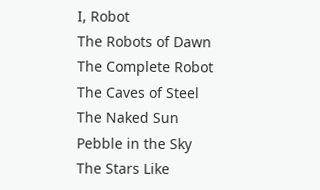I, Robot
The Robots of Dawn
The Complete Robot
The Caves of Steel
The Naked Sun
Pebble in the Sky
The Stars Like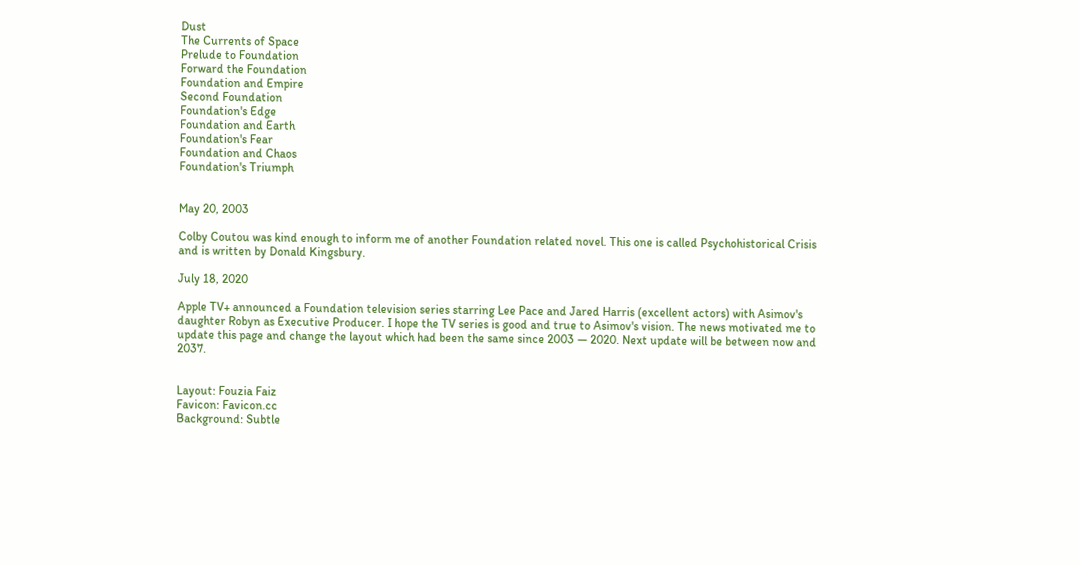Dust
The Currents of Space
Prelude to Foundation
Forward the Foundation
Foundation and Empire
Second Foundation
Foundation's Edge
Foundation and Earth
Foundation's Fear
Foundation and Chaos
Foundation's Triumph


May 20, 2003

Colby Coutou was kind enough to inform me of another Foundation related novel. This one is called Psychohistorical Crisis and is written by Donald Kingsbury.

July 18, 2020

Apple TV+ announced a Foundation television series starring Lee Pace and Jared Harris (excellent actors) with Asimov's daughter Robyn as Executive Producer. I hope the TV series is good and true to Asimov's vision. The news motivated me to update this page and change the layout which had been the same since 2003 — 2020. Next update will be between now and 2037.


Layout: Fouzia Faiz
Favicon: Favicon.cc
Background: Subtle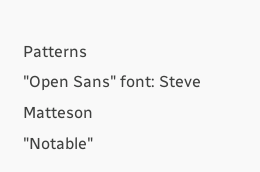Patterns
"Open Sans" font: Steve Matteson
"Notable"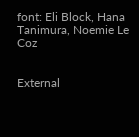font: Eli Block, Hana Tanimura, Noemie Le Coz


External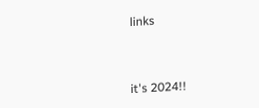links



it's 2024!!